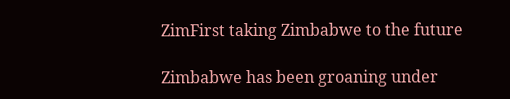ZimFirst taking Zimbabwe to the future

Zimbabwe has been groaning under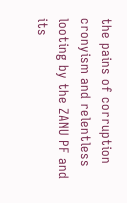the pains of corruption cronyism and relentless looting by the ZANU PF and its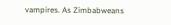vampires. As Zimbabweans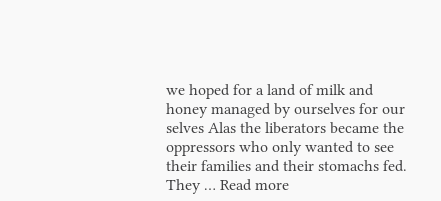we hoped for a land of milk and honey managed by ourselves for our selves Alas the liberators became the oppressors who only wanted to see their families and their stomachs fed. They … Read more